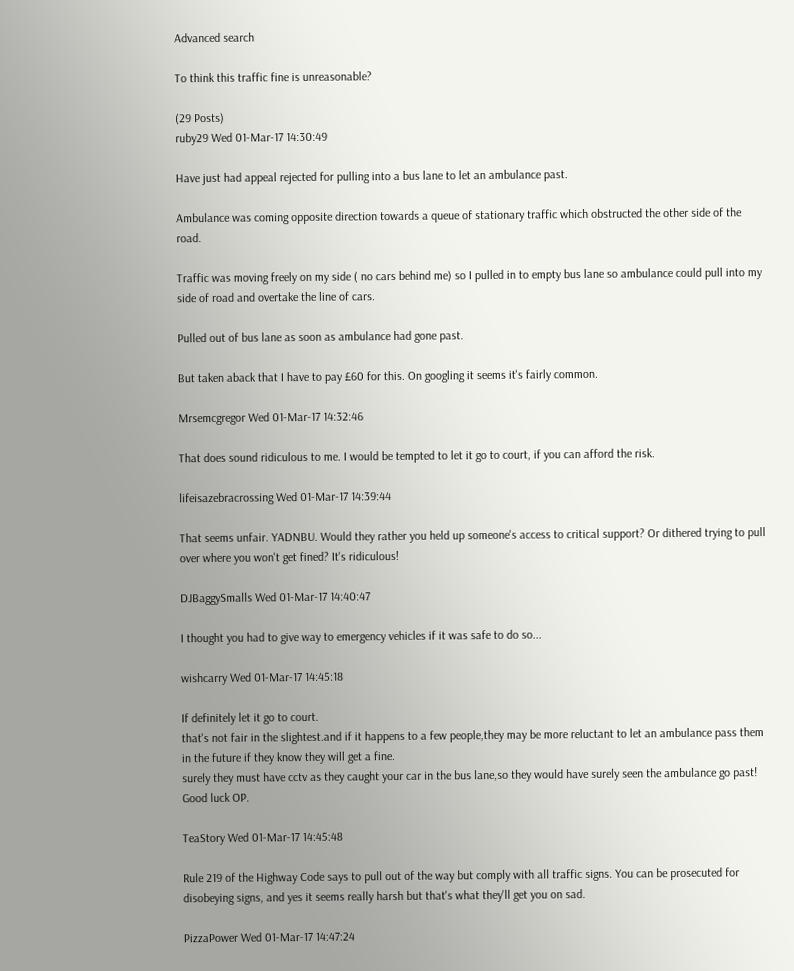Advanced search

To think this traffic fine is unreasonable?

(29 Posts)
ruby29 Wed 01-Mar-17 14:30:49

Have just had appeal rejected for pulling into a bus lane to let an ambulance past.

Ambulance was coming opposite direction towards a queue of stationary traffic which obstructed the other side of the road.

Traffic was moving freely on my side ( no cars behind me) so I pulled in to empty bus lane so ambulance could pull into my side of road and overtake the line of cars.

Pulled out of bus lane as soon as ambulance had gone past.

But taken aback that I have to pay £60 for this. On googling it seems it's fairly common.

Mrsemcgregor Wed 01-Mar-17 14:32:46

That does sound ridiculous to me. I would be tempted to let it go to court, if you can afford the risk.

lifeisazebracrossing Wed 01-Mar-17 14:39:44

That seems unfair. YADNBU. Would they rather you held up someone's access to critical support? Or dithered trying to pull over where you won't get fined? It's ridiculous!

DJBaggySmalls Wed 01-Mar-17 14:40:47

I thought you had to give way to emergency vehicles if it was safe to do so...

wishcarry Wed 01-Mar-17 14:45:18

If definitely let it go to court.
that's not fair in the slightest.and if it happens to a few people,they may be more reluctant to let an ambulance pass them in the future if they know they will get a fine.
surely they must have cctv as they caught your car in the bus lane,so they would have surely seen the ambulance go past!
Good luck OP.

TeaStory Wed 01-Mar-17 14:45:48

Rule 219 of the Highway Code says to pull out of the way but comply with all traffic signs. You can be prosecuted for disobeying signs, and yes it seems really harsh but that's what they'll get you on sad.

PizzaPower Wed 01-Mar-17 14:47:24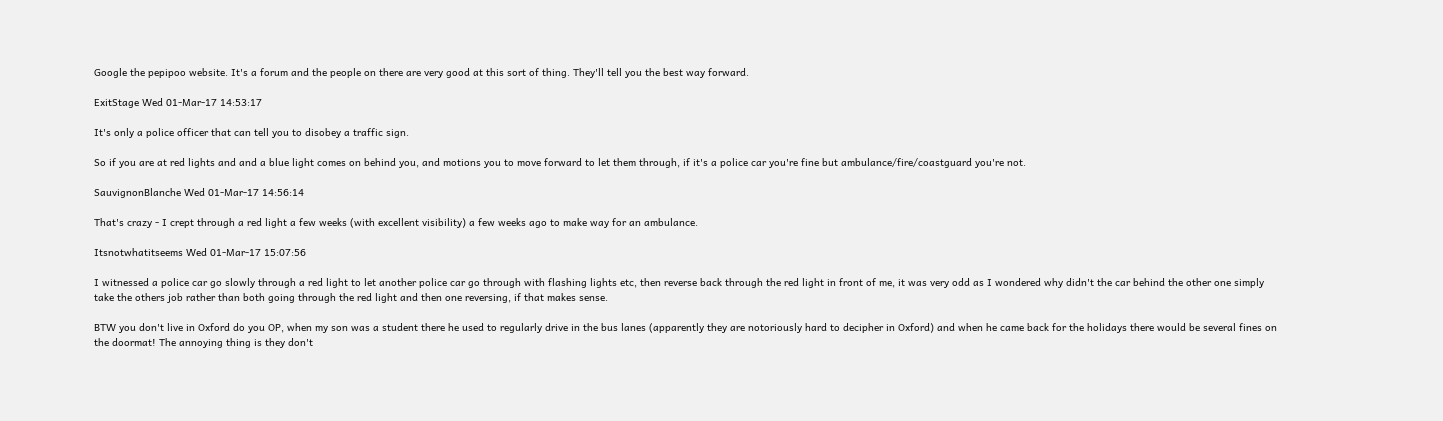Google the pepipoo website. It's a forum and the people on there are very good at this sort of thing. They'll tell you the best way forward.

ExitStage Wed 01-Mar-17 14:53:17

It's only a police officer that can tell you to disobey a traffic sign.

So if you are at red lights and and a blue light comes on behind you, and motions you to move forward to let them through, if it's a police car you're fine but ambulance/fire/coastguard you're not.

SauvignonBlanche Wed 01-Mar-17 14:56:14

That's crazy - I crept through a red light a few weeks (with excellent visibility) a few weeks ago to make way for an ambulance.

Itsnotwhatitseems Wed 01-Mar-17 15:07:56

I witnessed a police car go slowly through a red light to let another police car go through with flashing lights etc, then reverse back through the red light in front of me, it was very odd as I wondered why didn't the car behind the other one simply take the others job rather than both going through the red light and then one reversing, if that makes sense.

BTW you don't live in Oxford do you OP, when my son was a student there he used to regularly drive in the bus lanes (apparently they are notoriously hard to decipher in Oxford) and when he came back for the holidays there would be several fines on the doormat! The annoying thing is they don't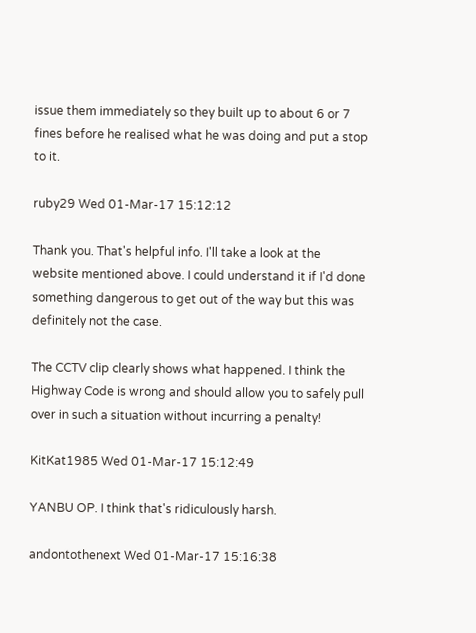issue them immediately so they built up to about 6 or 7 fines before he realised what he was doing and put a stop to it.

ruby29 Wed 01-Mar-17 15:12:12

Thank you. That's helpful info. I'll take a look at the website mentioned above. I could understand it if I'd done something dangerous to get out of the way but this was definitely not the case.

The CCTV clip clearly shows what happened. I think the Highway Code is wrong and should allow you to safely pull over in such a situation without incurring a penalty!

KitKat1985 Wed 01-Mar-17 15:12:49

YANBU OP. I think that's ridiculously harsh.

andontothenext Wed 01-Mar-17 15:16:38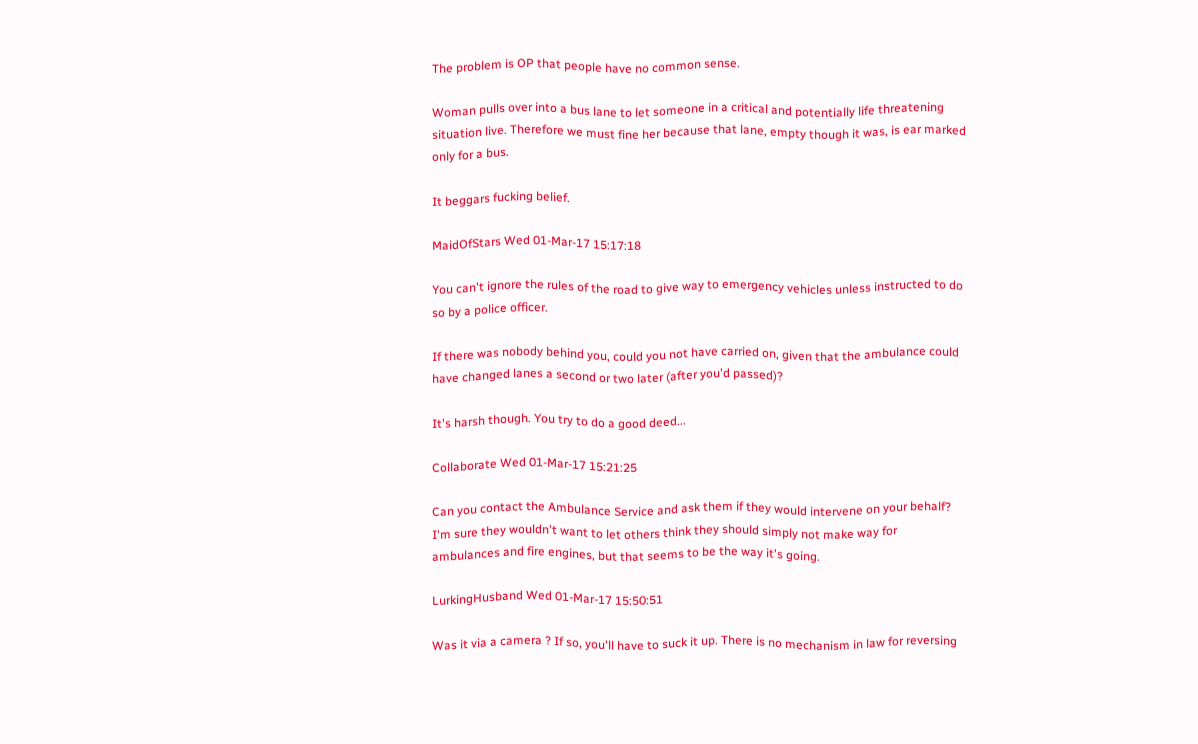The problem is OP that people have no common sense.

Woman pulls over into a bus lane to let someone in a critical and potentially life threatening situation live. Therefore we must fine her because that lane, empty though it was, is ear marked only for a bus.

It beggars fucking belief.

MaidOfStars Wed 01-Mar-17 15:17:18

You can't ignore the rules of the road to give way to emergency vehicles unless instructed to do so by a police officer.

If there was nobody behind you, could you not have carried on, given that the ambulance could have changed lanes a second or two later (after you'd passed)?

It's harsh though. You try to do a good deed...

Collaborate Wed 01-Mar-17 15:21:25

Can you contact the Ambulance Service and ask them if they would intervene on your behalf? I'm sure they wouldn't want to let others think they should simply not make way for ambulances and fire engines, but that seems to be the way it's going.

LurkingHusband Wed 01-Mar-17 15:50:51

Was it via a camera ? If so, you'll have to suck it up. There is no mechanism in law for reversing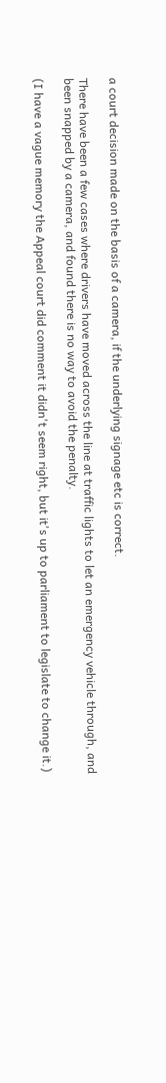a court decision made on the basis of a camera, if the underlying signage etc is correct.

There have been a few cases where drivers have moved across the line at traffic lights to let an emergency vehicle through, and been snapped by a camera, and found there is no way to avoid the penalty.

(I have a vague memory the Appeal court did comment it didn't seem right, but it's up to parliament to legislate to change it.)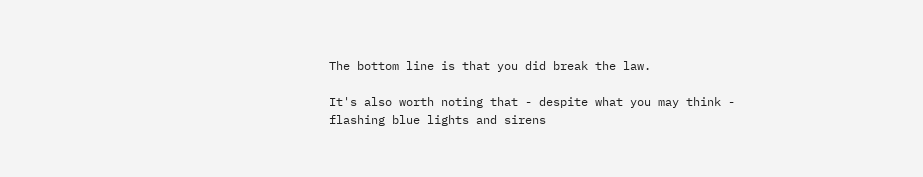The bottom line is that you did break the law.

It's also worth noting that - despite what you may think - flashing blue lights and sirens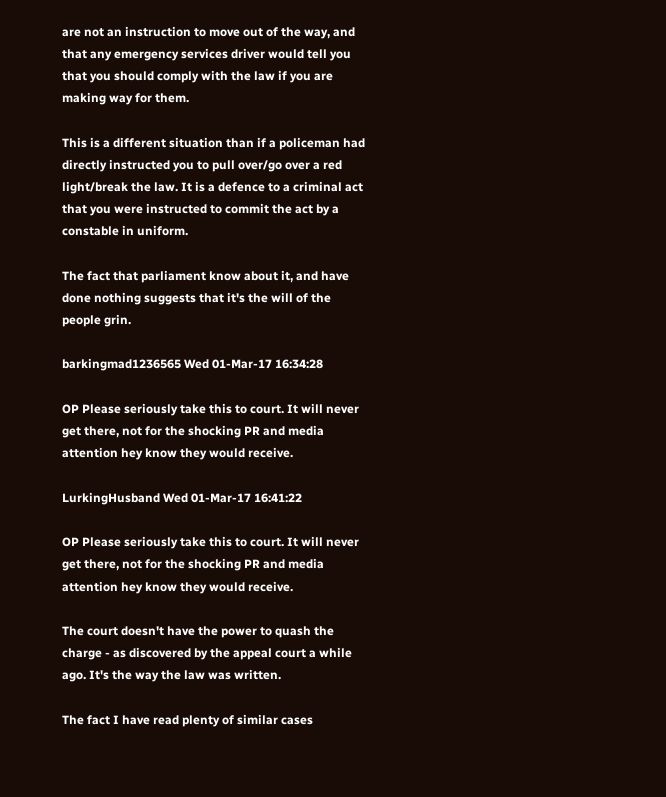are not an instruction to move out of the way, and that any emergency services driver would tell you that you should comply with the law if you are making way for them.

This is a different situation than if a policeman had directly instructed you to pull over/go over a red light/break the law. It is a defence to a criminal act that you were instructed to commit the act by a constable in uniform.

The fact that parliament know about it, and have done nothing suggests that it's the will of the people grin.

barkingmad1236565 Wed 01-Mar-17 16:34:28

OP Please seriously take this to court. It will never get there, not for the shocking PR and media attention hey know they would receive.

LurkingHusband Wed 01-Mar-17 16:41:22

OP Please seriously take this to court. It will never get there, not for the shocking PR and media attention hey know they would receive.

The court doesn't have the power to quash the charge - as discovered by the appeal court a while ago. It's the way the law was written.

The fact I have read plenty of similar cases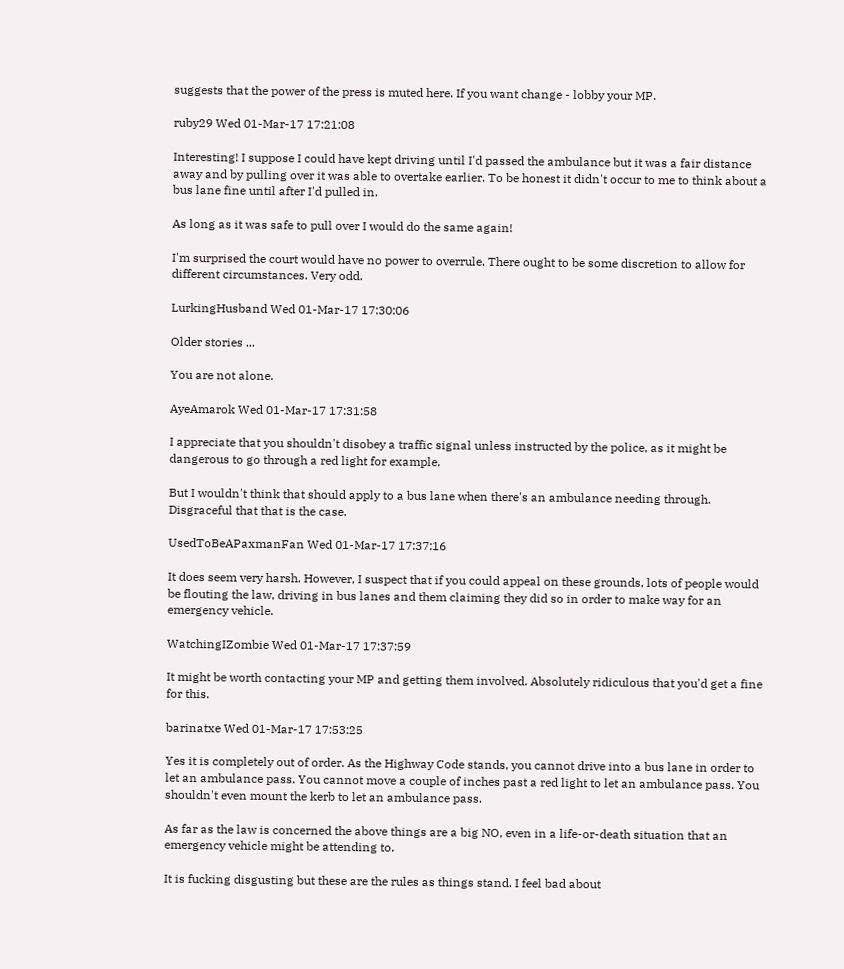suggests that the power of the press is muted here. If you want change - lobby your MP.

ruby29 Wed 01-Mar-17 17:21:08

Interesting! I suppose I could have kept driving until I'd passed the ambulance but it was a fair distance away and by pulling over it was able to overtake earlier. To be honest it didn't occur to me to think about a bus lane fine until after I'd pulled in.

As long as it was safe to pull over I would do the same again!

I'm surprised the court would have no power to overrule. There ought to be some discretion to allow for different circumstances. Very odd.

LurkingHusband Wed 01-Mar-17 17:30:06

Older stories ...

You are not alone.

AyeAmarok Wed 01-Mar-17 17:31:58

I appreciate that you shouldn't disobey a traffic signal unless instructed by the police, as it might be dangerous to go through a red light for example.

But I wouldn't think that should apply to a bus lane when there's an ambulance needing through. Disgraceful that that is the case.

UsedToBeAPaxmanFan Wed 01-Mar-17 17:37:16

It does seem very harsh. However, I suspect that if you could appeal on these grounds, lots of people would be flouting the law, driving in bus lanes and them claiming they did so in order to make way for an emergency vehicle.

WatchingIZombie Wed 01-Mar-17 17:37:59

It might be worth contacting your MP and getting them involved. Absolutely ridiculous that you'd get a fine for this.

barinatxe Wed 01-Mar-17 17:53:25

Yes it is completely out of order. As the Highway Code stands, you cannot drive into a bus lane in order to let an ambulance pass. You cannot move a couple of inches past a red light to let an ambulance pass. You shouldn't even mount the kerb to let an ambulance pass.

As far as the law is concerned the above things are a big NO, even in a life-or-death situation that an emergency vehicle might be attending to.

It is fucking disgusting but these are the rules as things stand. I feel bad about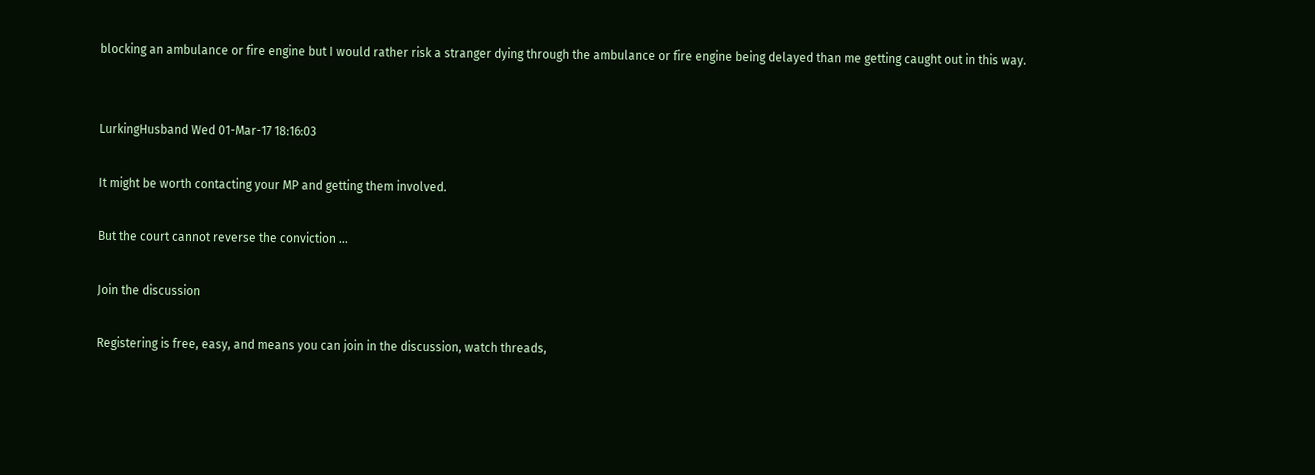blocking an ambulance or fire engine but I would rather risk a stranger dying through the ambulance or fire engine being delayed than me getting caught out in this way.


LurkingHusband Wed 01-Mar-17 18:16:03

It might be worth contacting your MP and getting them involved.

But the court cannot reverse the conviction ...

Join the discussion

Registering is free, easy, and means you can join in the discussion, watch threads,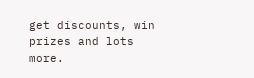get discounts, win prizes and lots more.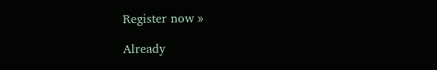Register now »

Already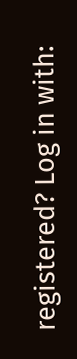registered? Log in with: